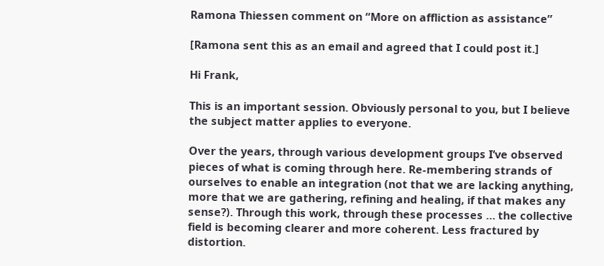Ramona Thiessen comment on “More on affliction as assistance”

[Ramona sent this as an email and agreed that I could post it.]

Hi Frank,

This is an important session. Obviously personal to you, but I believe the subject matter applies to everyone.

Over the years, through various development groups I’ve observed pieces of what is coming through here. Re-membering strands of ourselves to enable an integration (not that we are lacking anything, more that we are gathering, refining and healing, if that makes any sense?). Through this work, through these processes … the collective field is becoming clearer and more coherent. Less fractured by distortion.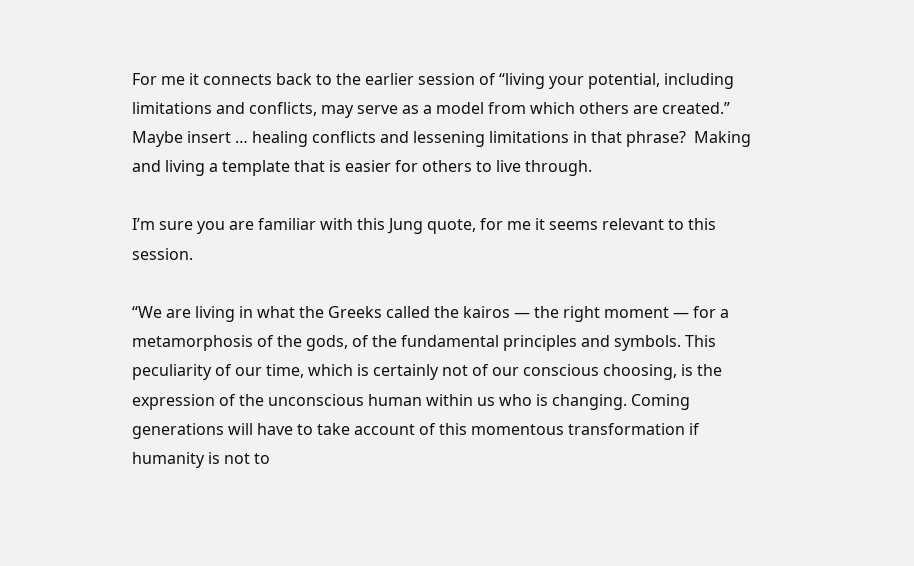For me it connects back to the earlier session of “living your potential, including limitations and conflicts, may serve as a model from which others are created.”   Maybe insert … healing conflicts and lessening limitations in that phrase?  Making and living a template that is easier for others to live through.

I’m sure you are familiar with this Jung quote, for me it seems relevant to this session.

“We are living in what the Greeks called the kairos — the right moment — for a metamorphosis of the gods, of the fundamental principles and symbols. This peculiarity of our time, which is certainly not of our conscious choosing, is the expression of the unconscious human within us who is changing. Coming generations will have to take account of this momentous transformation if humanity is not to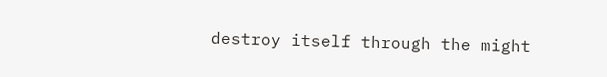destroy itself through the might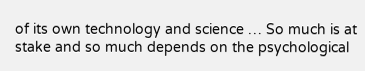of its own technology and science … So much is at stake and so much depends on the psychological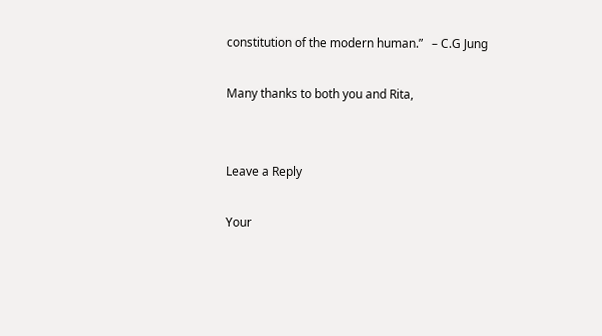constitution of the modern human.”   – C.G Jung

Many thanks to both you and Rita,


Leave a Reply

Your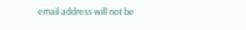email address will not be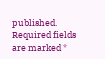published. Required fields are marked *